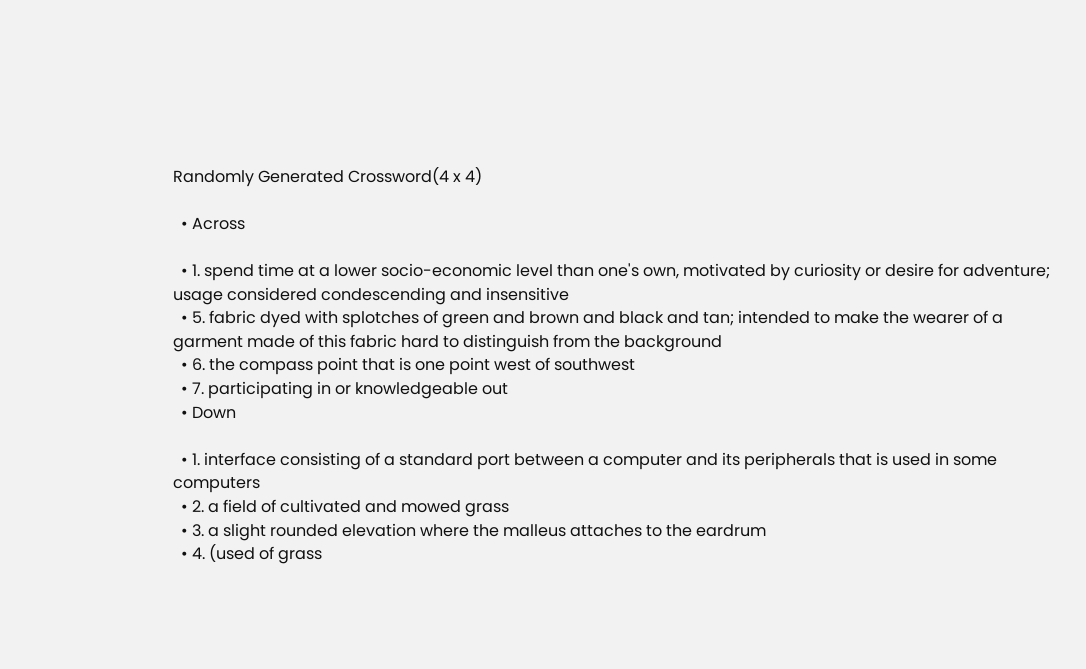Randomly Generated Crossword(4 x 4)

  • Across

  • 1. spend time at a lower socio-economic level than one's own, motivated by curiosity or desire for adventure; usage considered condescending and insensitive
  • 5. fabric dyed with splotches of green and brown and black and tan; intended to make the wearer of a garment made of this fabric hard to distinguish from the background
  • 6. the compass point that is one point west of southwest
  • 7. participating in or knowledgeable out
  • Down

  • 1. interface consisting of a standard port between a computer and its peripherals that is used in some computers
  • 2. a field of cultivated and mowed grass
  • 3. a slight rounded elevation where the malleus attaches to the eardrum
  • 4. (used of grass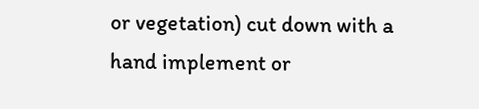or vegetation) cut down with a hand implement or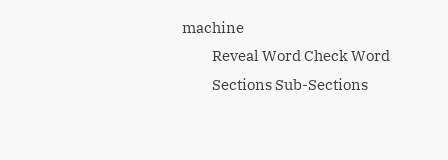machine
          Reveal Word Check Word
          Sections Sub-Sections